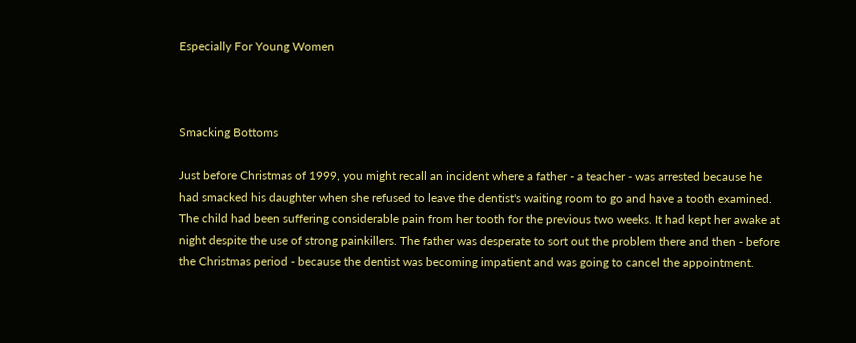Especially For Young Women



Smacking Bottoms

Just before Christmas of 1999, you might recall an incident where a father - a teacher - was arrested because he had smacked his daughter when she refused to leave the dentist's waiting room to go and have a tooth examined. The child had been suffering considerable pain from her tooth for the previous two weeks. It had kept her awake at night despite the use of strong painkillers. The father was desperate to sort out the problem there and then - before the Christmas period - because the dentist was becoming impatient and was going to cancel the appointment.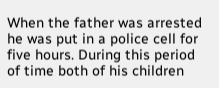When the father was arrested he was put in a police cell for five hours. During this period of time both of his children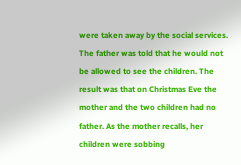were taken away by the social services. The father was told that he would not be allowed to see the children. The result was that on Christmas Eve the mother and the two children had no father. As the mother recalls, her children were sobbing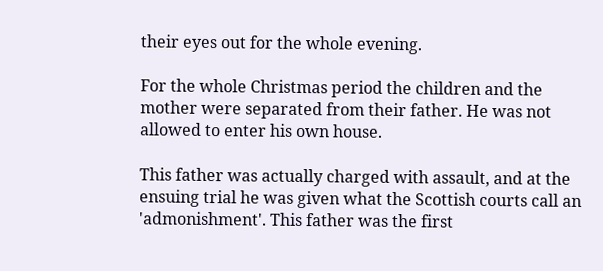their eyes out for the whole evening.

For the whole Christmas period the children and the mother were separated from their father. He was not allowed to enter his own house.

This father was actually charged with assault, and at the ensuing trial he was given what the Scottish courts call an 'admonishment'. This father was the first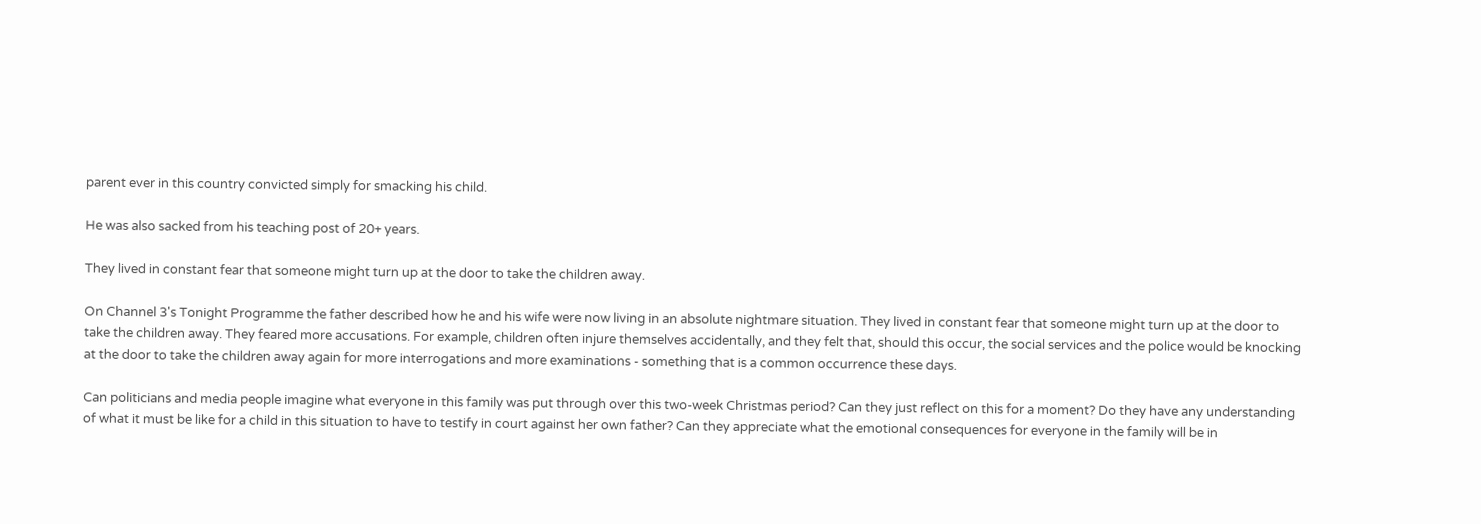parent ever in this country convicted simply for smacking his child.

He was also sacked from his teaching post of 20+ years.

They lived in constant fear that someone might turn up at the door to take the children away.

On Channel 3's Tonight Programme the father described how he and his wife were now living in an absolute nightmare situation. They lived in constant fear that someone might turn up at the door to take the children away. They feared more accusations. For example, children often injure themselves accidentally, and they felt that, should this occur, the social services and the police would be knocking at the door to take the children away again for more interrogations and more examinations - something that is a common occurrence these days.

Can politicians and media people imagine what everyone in this family was put through over this two-week Christmas period? Can they just reflect on this for a moment? Do they have any understanding of what it must be like for a child in this situation to have to testify in court against her own father? Can they appreciate what the emotional consequences for everyone in the family will be in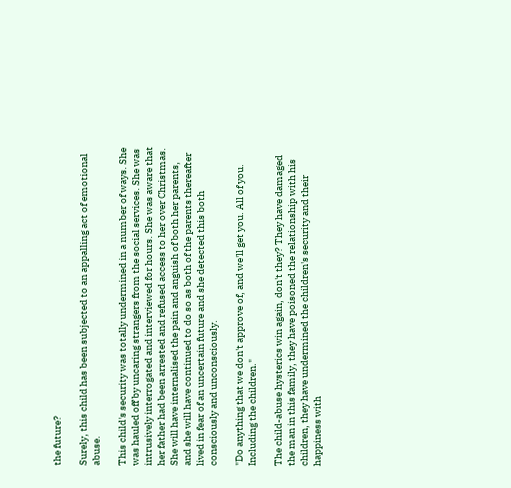the future?

Surely, this child has been subjected to an appalling act of emotional abuse.

This child's security was totally undermined in a number of ways. She was hauled off by uncaring strangers from the social services. She was intrusively interrogated and interviewed for hours. She was aware that her father had been arrested and refused access to her over Christmas. She will have internalised the pain and anguish of both her parents, and she will have continued to do so as both of the parents thereafter lived in fear of an uncertain future and she detected this both consciously and unconsciously.

"Do anything that we don't approve of, and we'll get you. All of you. Including the children."

The child-abuse hysterics win again, don't they? They have damaged the man in this family, they have poisoned the relationship with his children, they have undermined the children's security and their happiness with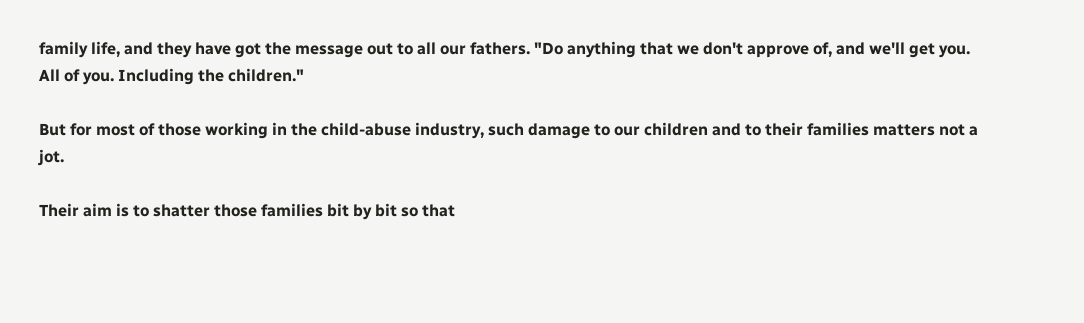family life, and they have got the message out to all our fathers. "Do anything that we don't approve of, and we'll get you. All of you. Including the children."

But for most of those working in the child-abuse industry, such damage to our children and to their families matters not a jot.

Their aim is to shatter those families bit by bit so that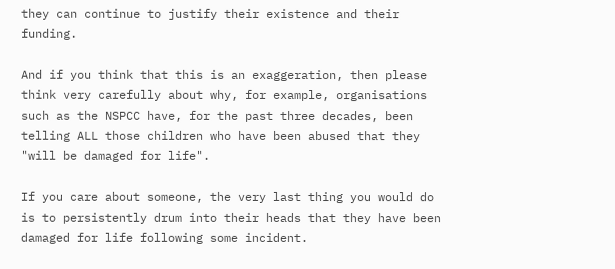they can continue to justify their existence and their funding.

And if you think that this is an exaggeration, then please think very carefully about why, for example, organisations such as the NSPCC have, for the past three decades, been telling ALL those children who have been abused that they "will be damaged for life".

If you care about someone, the very last thing you would do is to persistently drum into their heads that they have been damaged for life following some incident.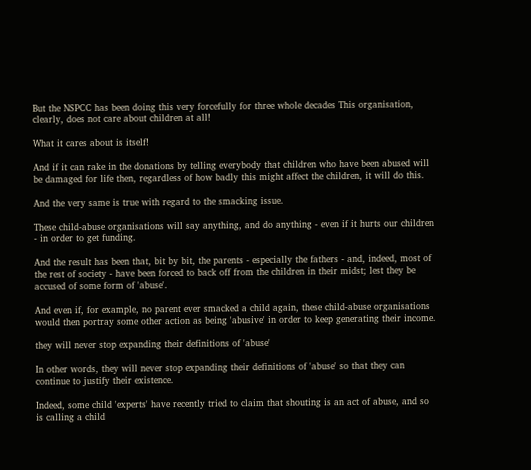But the NSPCC has been doing this very forcefully for three whole decades This organisation, clearly, does not care about children at all!

What it cares about is itself!

And if it can rake in the donations by telling everybody that children who have been abused will be damaged for life then, regardless of how badly this might affect the children, it will do this.

And the very same is true with regard to the smacking issue.

These child-abuse organisations will say anything, and do anything - even if it hurts our children - in order to get funding.

And the result has been that, bit by bit, the parents - especially the fathers - and, indeed, most of the rest of society - have been forced to back off from the children in their midst; lest they be accused of some form of 'abuse'.

And even if, for example, no parent ever smacked a child again, these child-abuse organisations would then portray some other action as being 'abusive' in order to keep generating their income.

they will never stop expanding their definitions of 'abuse'

In other words, they will never stop expanding their definitions of 'abuse' so that they can continue to justify their existence.

Indeed, some child 'experts' have recently tried to claim that shouting is an act of abuse, and so is calling a child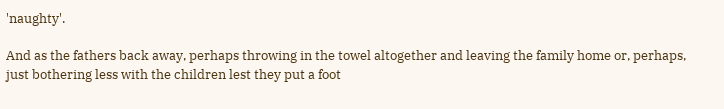'naughty'.

And as the fathers back away, perhaps throwing in the towel altogether and leaving the family home or, perhaps, just bothering less with the children lest they put a foot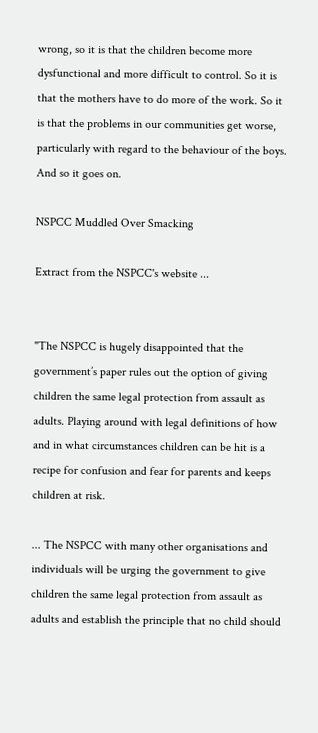wrong, so it is that the children become more dysfunctional and more difficult to control. So it is that the mothers have to do more of the work. So it is that the problems in our communities get worse, particularly with regard to the behaviour of the boys. And so it goes on.

NSPCC Muddled Over Smacking

Extract from the NSPCC's website ...


"The NSPCC is hugely disappointed that the government’s paper rules out the option of giving children the same legal protection from assault as adults. Playing around with legal definitions of how and in what circumstances children can be hit is a recipe for confusion and fear for parents and keeps children at risk.

... The NSPCC with many other organisations and individuals will be urging the government to give children the same legal protection from assault as adults and establish the principle that no child should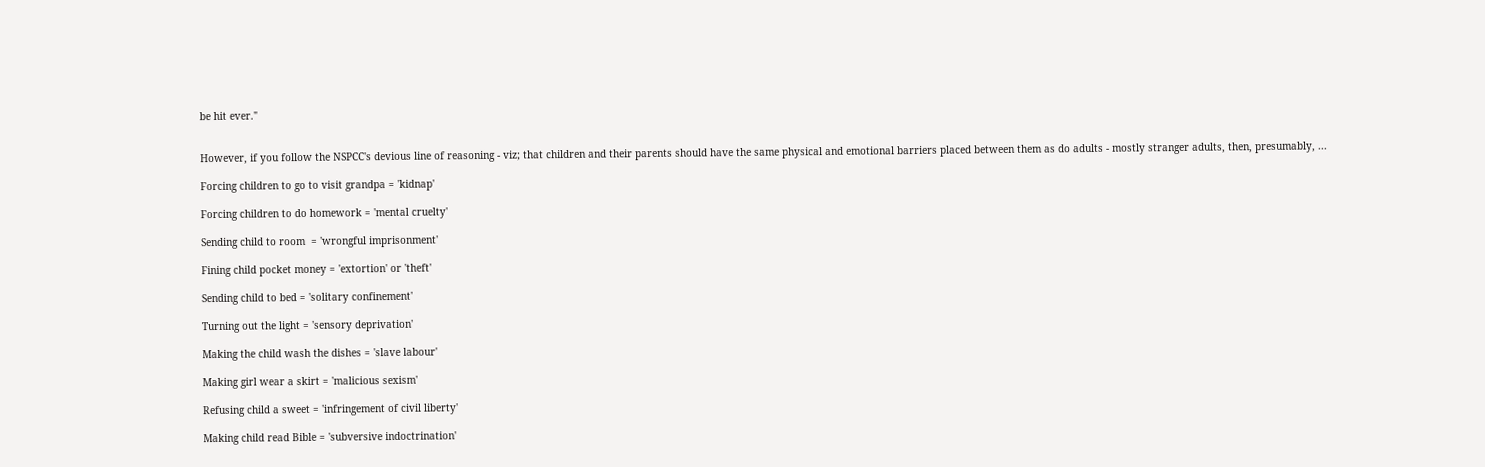be hit ever."


However, if you follow the NSPCC's devious line of reasoning - viz; that children and their parents should have the same physical and emotional barriers placed between them as do adults - mostly stranger adults, then, presumably, ...

Forcing children to go to visit grandpa = 'kidnap'

Forcing children to do homework = 'mental cruelty'

Sending child to room  = 'wrongful imprisonment'

Fining child pocket money = 'extortion' or 'theft'

Sending child to bed = 'solitary confinement'

Turning out the light = 'sensory deprivation'

Making the child wash the dishes = 'slave labour'

Making girl wear a skirt = 'malicious sexism'

Refusing child a sweet = 'infringement of civil liberty'

Making child read Bible = 'subversive indoctrination'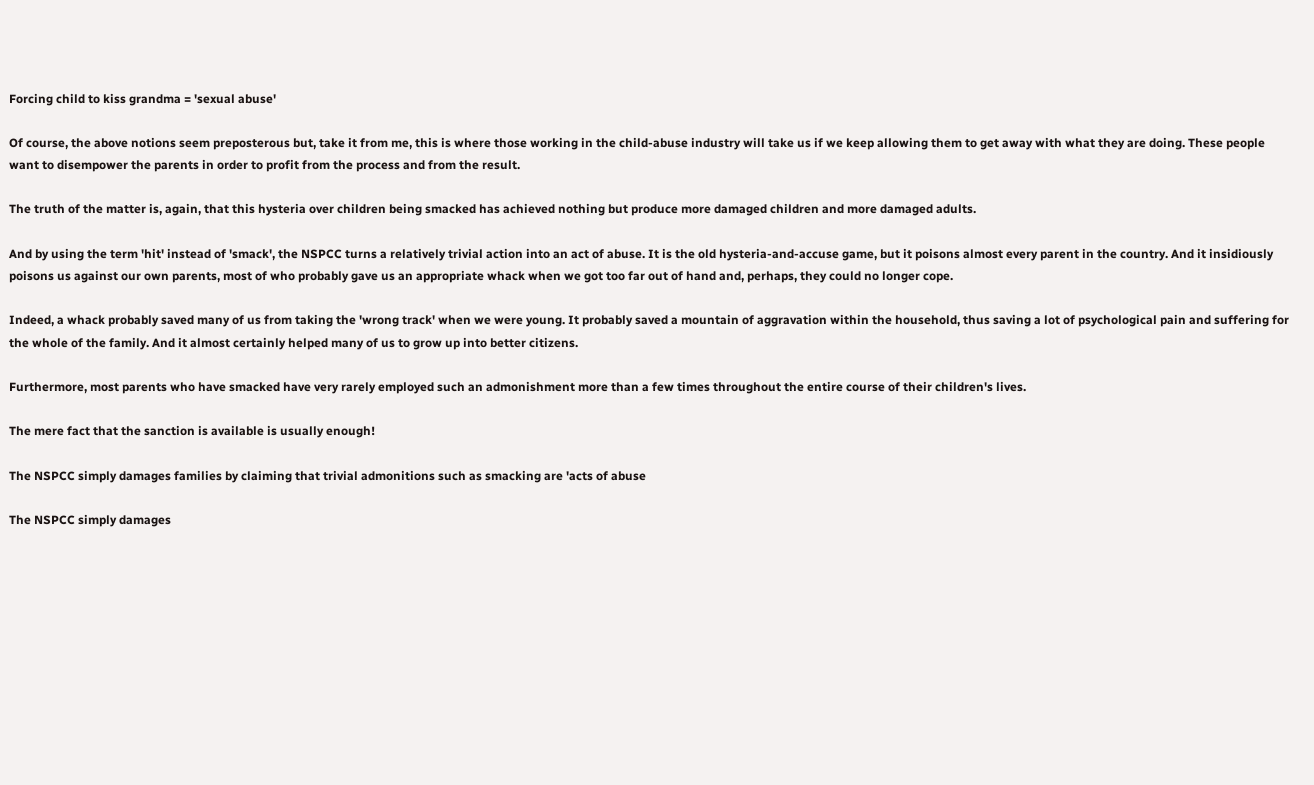Forcing child to kiss grandma = 'sexual abuse'

Of course, the above notions seem preposterous but, take it from me, this is where those working in the child-abuse industry will take us if we keep allowing them to get away with what they are doing. These people want to disempower the parents in order to profit from the process and from the result.

The truth of the matter is, again, that this hysteria over children being smacked has achieved nothing but produce more damaged children and more damaged adults.

And by using the term 'hit' instead of 'smack', the NSPCC turns a relatively trivial action into an act of abuse. It is the old hysteria-and-accuse game, but it poisons almost every parent in the country. And it insidiously poisons us against our own parents, most of who probably gave us an appropriate whack when we got too far out of hand and, perhaps, they could no longer cope.

Indeed, a whack probably saved many of us from taking the 'wrong track' when we were young. It probably saved a mountain of aggravation within the household, thus saving a lot of psychological pain and suffering for the whole of the family. And it almost certainly helped many of us to grow up into better citizens.

Furthermore, most parents who have smacked have very rarely employed such an admonishment more than a few times throughout the entire course of their children's lives.

The mere fact that the sanction is available is usually enough!

The NSPCC simply damages families by claiming that trivial admonitions such as smacking are 'acts of abuse

The NSPCC simply damages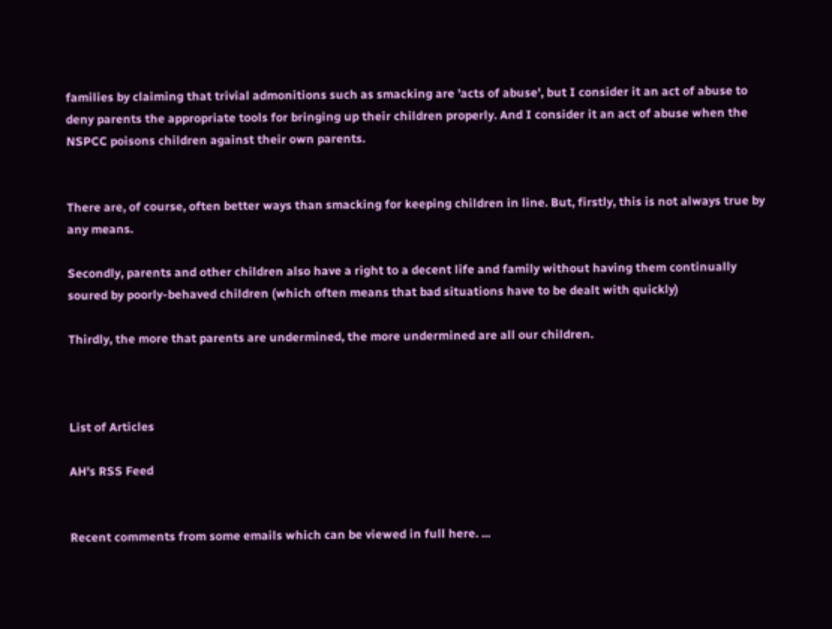families by claiming that trivial admonitions such as smacking are 'acts of abuse', but I consider it an act of abuse to deny parents the appropriate tools for bringing up their children properly. And I consider it an act of abuse when the NSPCC poisons children against their own parents.


There are, of course, often better ways than smacking for keeping children in line. But, firstly, this is not always true by any means.

Secondly, parents and other children also have a right to a decent life and family without having them continually soured by poorly-behaved children (which often means that bad situations have to be dealt with quickly)

Thirdly, the more that parents are undermined, the more undermined are all our children.



List of Articles

AH's RSS Feed


Recent comments from some emails which can be viewed in full here. ...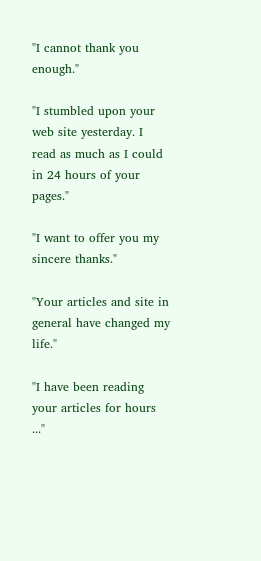"I cannot thank you enough."

"I stumbled upon your web site yesterday. I read as much as I could in 24 hours of your pages."

"I want to offer you my sincere thanks."

"Your articles and site in general have changed my life."

"I have been reading your articles for hours ..."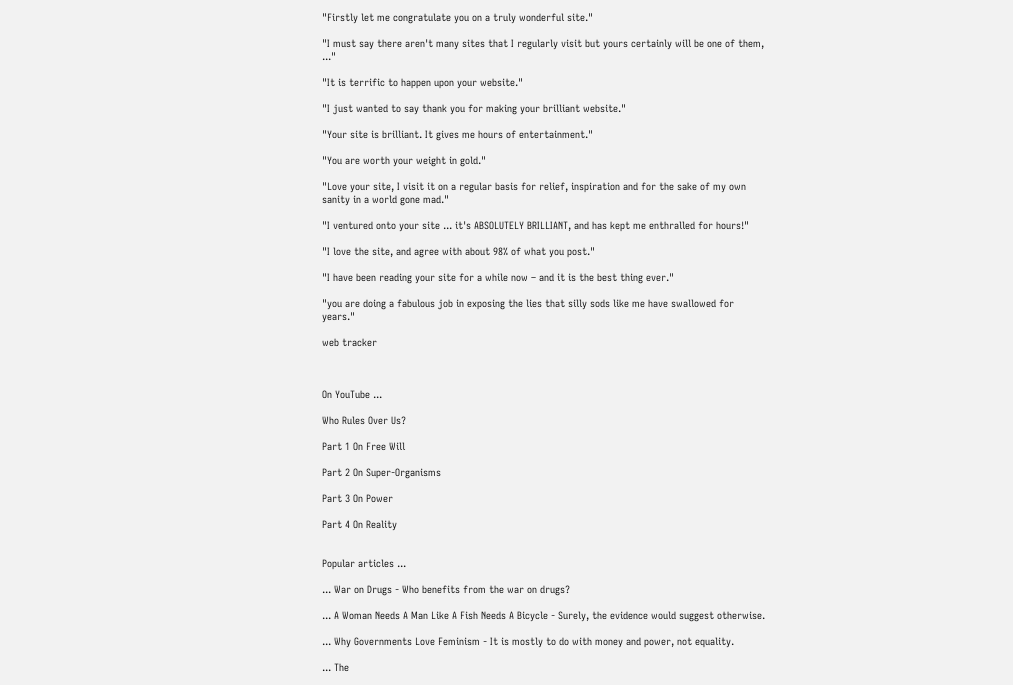"Firstly let me congratulate you on a truly wonderful site."

"I must say there aren't many sites that I regularly visit but yours certainly will be one of them, ..."

"It is terrific to happen upon your website."

"I just wanted to say thank you for making your brilliant website."

"Your site is brilliant. It gives me hours of entertainment."

"You are worth your weight in gold."

"Love your site, I visit it on a regular basis for relief, inspiration and for the sake of my own sanity in a world gone mad."

"I ventured onto your site ... it's ABSOLUTELY BRILLIANT, and has kept me enthralled for hours!"

"I love the site, and agree with about 98% of what you post."

"I have been reading your site for a while now – and it is the best thing ever."

"you are doing a fabulous job in exposing the lies that silly sods like me have swallowed for years."

web tracker



On YouTube ...

Who Rules Over Us?

Part 1 On Free Will

Part 2 On Super-Organisms

Part 3 On Power

Part 4 On Reality


Popular articles ...

... War on Drugs - Who benefits from the war on drugs?

... A Woman Needs A Man Like A Fish Needs A Bicycle - Surely, the evidence would suggest otherwise.

... Why Governments Love Feminism - It is mostly to do with money and power, not equality.

... The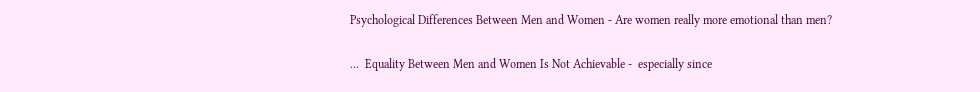Psychological Differences Between Men and Women - Are women really more emotional than men?

...  Equality Between Men and Women Is Not Achievable -  especially since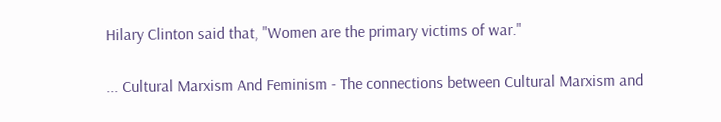Hilary Clinton said that, "Women are the primary victims of war."

... Cultural Marxism And Feminism - The connections between Cultural Marxism and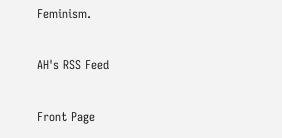Feminism.

AH's RSS Feed

Front Page